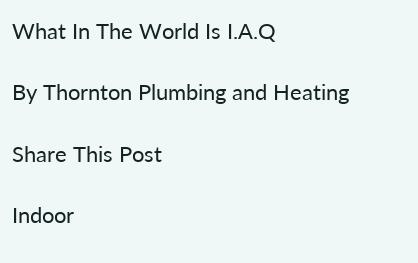What In The World Is I.A.Q

By Thornton Plumbing and Heating

Share This Post

Indoor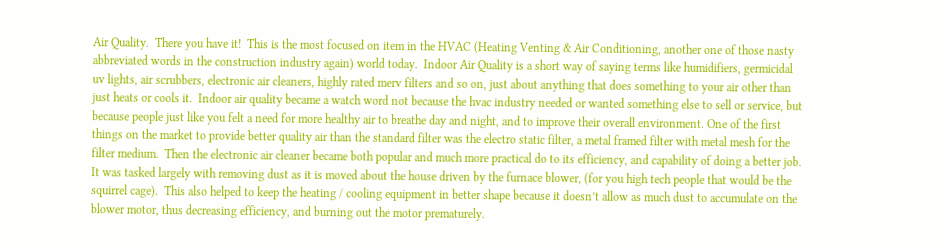Air Quality.  There you have it!  This is the most focused on item in the HVAC (Heating Venting & Air Conditioning, another one of those nasty abbreviated words in the construction industry again) world today.  Indoor Air Quality is a short way of saying terms like humidifiers, germicidal uv lights, air scrubbers, electronic air cleaners, highly rated merv filters and so on, just about anything that does something to your air other than just heats or cools it.  Indoor air quality became a watch word not because the hvac industry needed or wanted something else to sell or service, but because people just like you felt a need for more healthy air to breathe day and night, and to improve their overall environment. One of the first things on the market to provide better quality air than the standard filter was the electro static filter, a metal framed filter with metal mesh for the filter medium.  Then the electronic air cleaner became both popular and much more practical do to its efficiency, and capability of doing a better job.  It was tasked largely with removing dust as it is moved about the house driven by the furnace blower, (for you high tech people that would be the squirrel cage).  This also helped to keep the heating / cooling equipment in better shape because it doesn’t allow as much dust to accumulate on the blower motor, thus decreasing efficiency, and burning out the motor prematurely.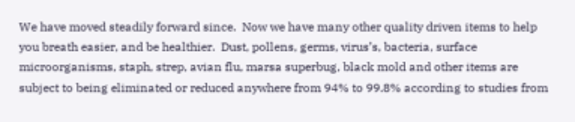We have moved steadily forward since.  Now we have many other quality driven items to help you breath easier, and be healthier.  Dust, pollens, germs, virus’s, bacteria, surface microorganisms, staph, strep, avian flu, marsa superbug, black mold and other items are subject to being eliminated or reduced anywhere from 94% to 99.8% according to studies from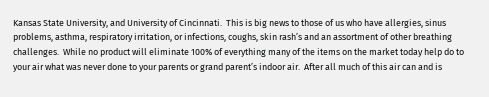Kansas State University, and University of Cincinnati.  This is big news to those of us who have allergies, sinus problems, asthma, respiratory irritation, or infections, coughs, skin rash’s and an assortment of other breathing challenges.  While no product will eliminate 100% of everything many of the items on the market today help do to your air what was never done to your parents or grand parent’s indoor air.  After all much of this air can and is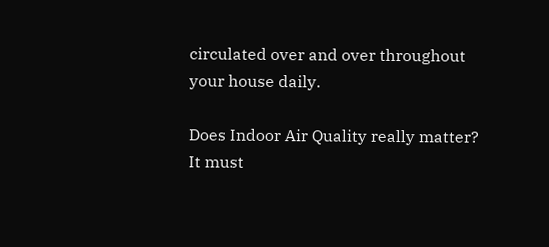circulated over and over throughout your house daily.

Does Indoor Air Quality really matter?  It must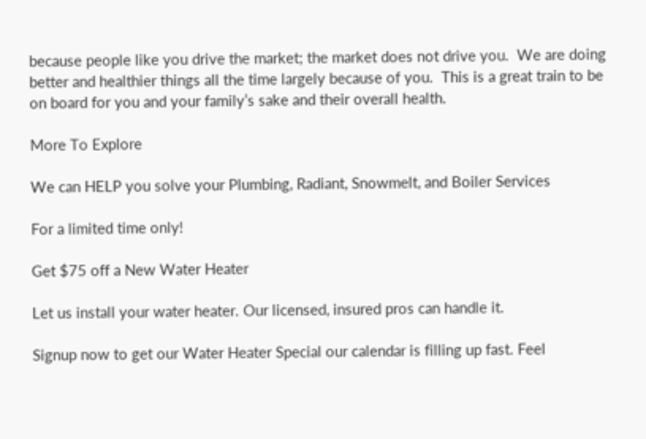because people like you drive the market; the market does not drive you.  We are doing better and healthier things all the time largely because of you.  This is a great train to be on board for you and your family’s sake and their overall health.

More To Explore

We can HELP you solve your Plumbing, Radiant, Snowmelt, and Boiler Services

For a limited time only!

Get $75 off a New Water Heater

Let us install your water heater. Our licensed, insured pros can handle it.

Signup now to get our Water Heater Special our calendar is filling up fast. Feel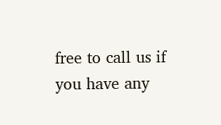free to call us if you have any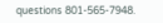questions 801-565-7948.